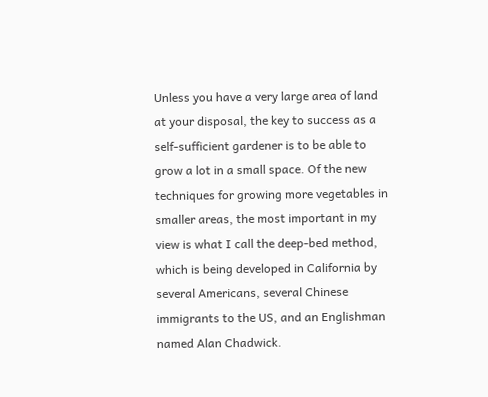Unless you have a very large area of land at your disposal, the key to success as a self-sufficient gardener is to be able to grow a lot in a small space. Of the new techniques for growing more vegetables in smaller areas, the most important in my view is what I call the deep-bed method, which is being developed in California by several Americans, several Chinese immigrants to the US, and an Englishman named Alan Chadwick.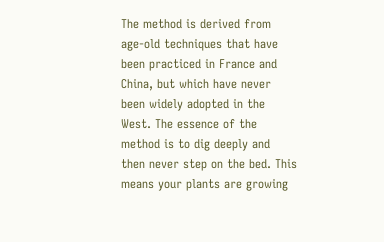The method is derived from age-old techniques that have been practiced in France and China, but which have never been widely adopted in the West. The essence of the method is to dig deeply and then never step on the bed. This means your plants are growing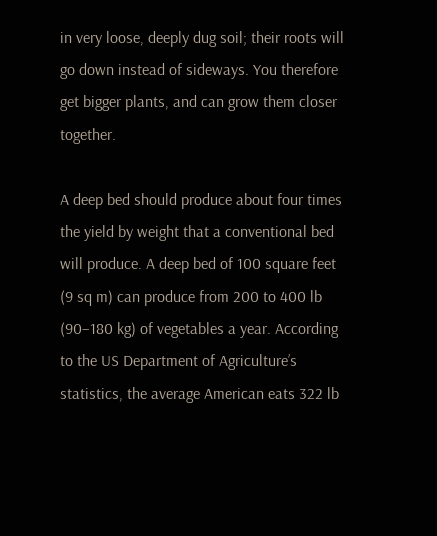in very loose, deeply dug soil; their roots will go down instead of sideways. You therefore get bigger plants, and can grow them closer together.

A deep bed should produce about four times the yield by weight that a conventional bed will produce. A deep bed of 100 square feet (9 sq m) can produce from 200 to 400 lb (90–180 kg) of vegetables a year. According to the US Department of Agriculture’s statistics, the average American eats 322 lb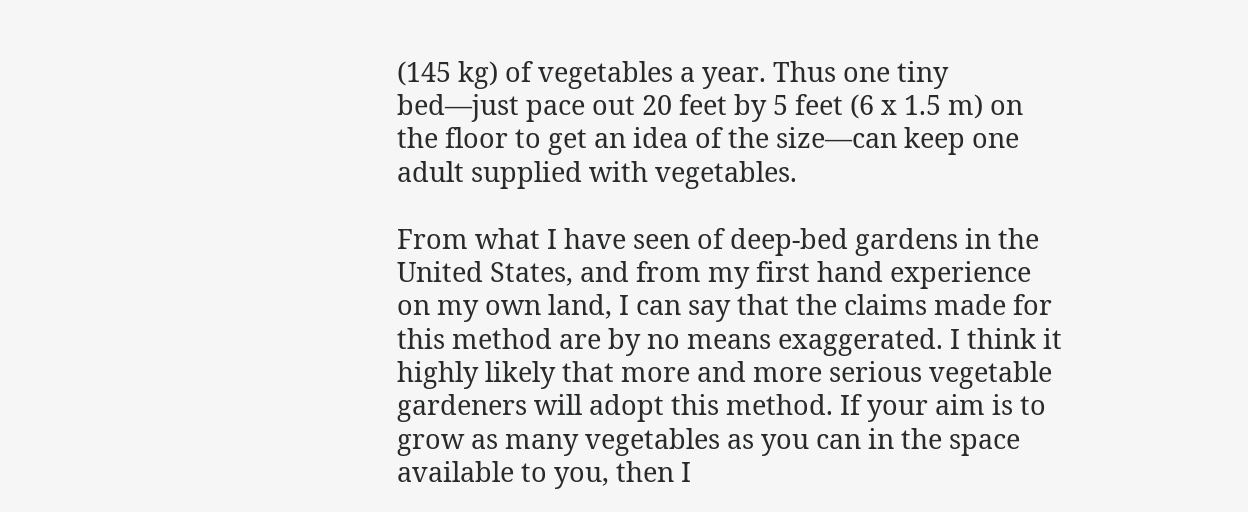(145 kg) of vegetables a year. Thus one tiny bed—just pace out 20 feet by 5 feet (6 x 1.5 m) on the floor to get an idea of the size—can keep one adult supplied with vegetables.

From what I have seen of deep-bed gardens in the United States, and from my first hand experience on my own land, I can say that the claims made for this method are by no means exaggerated. I think it highly likely that more and more serious vegetable gardeners will adopt this method. If your aim is to grow as many vegetables as you can in the space available to you, then I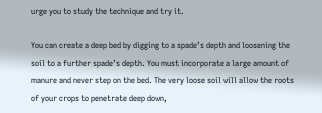urge you to study the technique and try it.

You can create a deep bed by digging to a spade’s depth and loosening the soil to a further spade’s depth. You must incorporate a large amount of manure and never step on the bed. The very loose soil will allow the roots of your crops to penetrate deep down,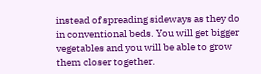instead of spreading sideways as they do in conventional beds. You will get bigger vegetables and you will be able to grow them closer together.